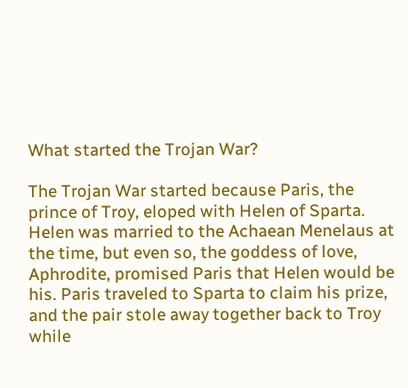What started the Trojan War?

The Trojan War started because Paris, the prince of Troy, eloped with Helen of Sparta. Helen was married to the Achaean Menelaus at the time, but even so, the goddess of love, Aphrodite, promised Paris that Helen would be his. Paris traveled to Sparta to claim his prize, and the pair stole away together back to Troy while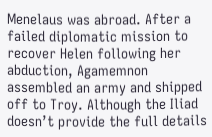Menelaus was abroad. After a failed diplomatic mission to recover Helen following her abduction, Agamemnon assembled an army and shipped off to Troy. Although the Iliad doesn’t provide the full details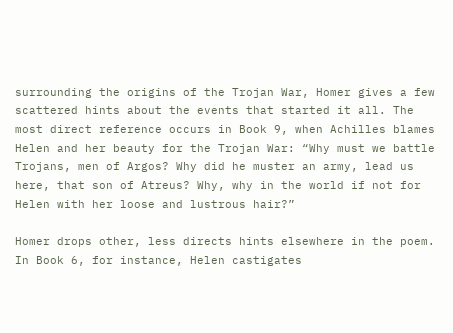surrounding the origins of the Trojan War, Homer gives a few scattered hints about the events that started it all. The most direct reference occurs in Book 9, when Achilles blames Helen and her beauty for the Trojan War: “Why must we battle Trojans, men of Argos? Why did he muster an army, lead us here, that son of Atreus? Why, why in the world if not for Helen with her loose and lustrous hair?”

Homer drops other, less directs hints elsewhere in the poem. In Book 6, for instance, Helen castigates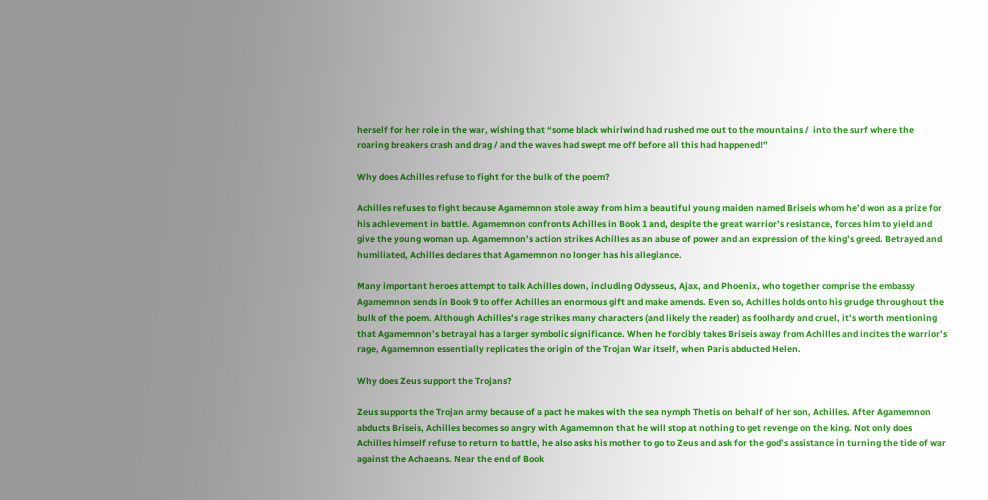herself for her role in the war, wishing that “some black whirlwind had rushed me out to the mountains /  into the surf where the roaring breakers crash and drag / and the waves had swept me off before all this had happened!”

Why does Achilles refuse to fight for the bulk of the poem?

Achilles refuses to fight because Agamemnon stole away from him a beautiful young maiden named Briseis whom he’d won as a prize for his achievement in battle. Agamemnon confronts Achilles in Book 1 and, despite the great warrior’s resistance, forces him to yield and give the young woman up. Agamemnon’s action strikes Achilles as an abuse of power and an expression of the king’s greed. Betrayed and humiliated, Achilles declares that Agamemnon no longer has his allegiance.

Many important heroes attempt to talk Achilles down, including Odysseus, Ajax, and Phoenix, who together comprise the embassy Agamemnon sends in Book 9 to offer Achilles an enormous gift and make amends. Even so, Achilles holds onto his grudge throughout the bulk of the poem. Although Achilles’s rage strikes many characters (and likely the reader) as foolhardy and cruel, it’s worth mentioning that Agamemnon’s betrayal has a larger symbolic significance. When he forcibly takes Briseis away from Achilles and incites the warrior’s rage, Agamemnon essentially replicates the origin of the Trojan War itself, when Paris abducted Helen.

Why does Zeus support the Trojans?

Zeus supports the Trojan army because of a pact he makes with the sea nymph Thetis on behalf of her son, Achilles. After Agamemnon abducts Briseis, Achilles becomes so angry with Agamemnon that he will stop at nothing to get revenge on the king. Not only does Achilles himself refuse to return to battle, he also asks his mother to go to Zeus and ask for the god’s assistance in turning the tide of war against the Achaeans. Near the end of Book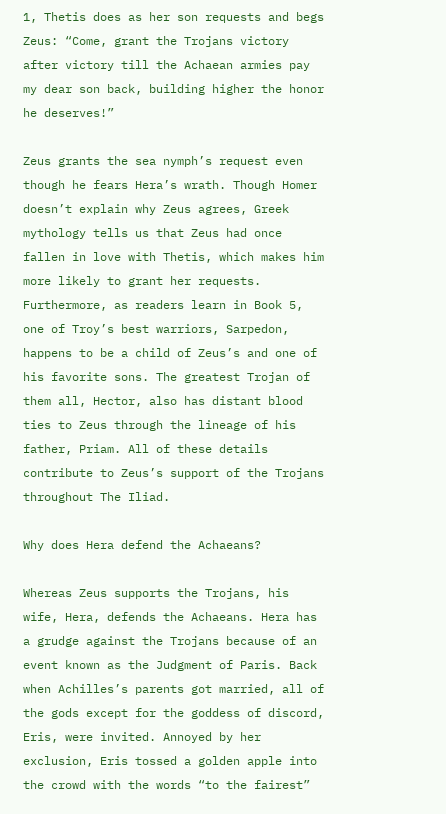1, Thetis does as her son requests and begs Zeus: “Come, grant the Trojans victory after victory till the Achaean armies pay my dear son back, building higher the honor he deserves!”

Zeus grants the sea nymph’s request even though he fears Hera’s wrath. Though Homer doesn’t explain why Zeus agrees, Greek mythology tells us that Zeus had once fallen in love with Thetis, which makes him more likely to grant her requests. Furthermore, as readers learn in Book 5, one of Troy’s best warriors, Sarpedon, happens to be a child of Zeus’s and one of his favorite sons. The greatest Trojan of them all, Hector, also has distant blood ties to Zeus through the lineage of his father, Priam. All of these details contribute to Zeus’s support of the Trojans throughout The Iliad.

Why does Hera defend the Achaeans?

Whereas Zeus supports the Trojans, his wife, Hera, defends the Achaeans. Hera has a grudge against the Trojans because of an event known as the Judgment of Paris. Back when Achilles’s parents got married, all of the gods except for the goddess of discord, Eris, were invited. Annoyed by her exclusion, Eris tossed a golden apple into the crowd with the words “to the fairest”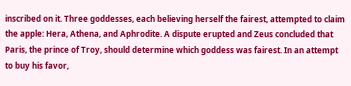inscribed on it. Three goddesses, each believing herself the fairest, attempted to claim the apple: Hera, Athena, and Aphrodite. A dispute erupted and Zeus concluded that Paris, the prince of Troy, should determine which goddess was fairest. In an attempt to buy his favor,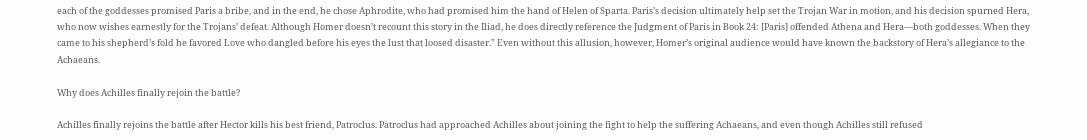each of the goddesses promised Paris a bribe, and in the end, he chose Aphrodite, who had promised him the hand of Helen of Sparta. Paris’s decision ultimately help set the Trojan War in motion, and his decision spurned Hera, who now wishes earnestly for the Trojans’ defeat. Although Homer doesn’t recount this story in the Iliad, he does directly reference the Judgment of Paris in Book 24: [Paris] offended Athena and Hera—both goddesses. When they came to his shepherd’s fold he favored Love who dangled before his eyes the lust that loosed disaster." Even without this allusion, however, Homer’s original audience would have known the backstory of Hera’s allegiance to the Achaeans.

Why does Achilles finally rejoin the battle?

Achilles finally rejoins the battle after Hector kills his best friend, Patroclus. Patroclus had approached Achilles about joining the fight to help the suffering Achaeans, and even though Achilles still refused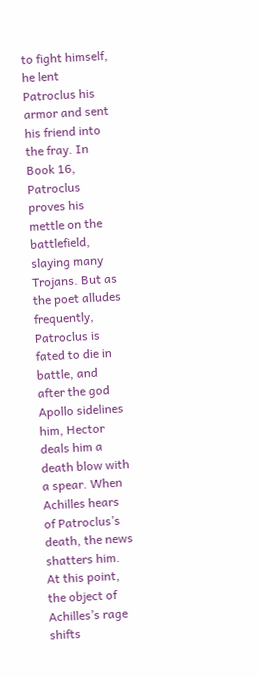to fight himself, he lent Patroclus his armor and sent his friend into the fray. In Book 16, Patroclus proves his mettle on the battlefield, slaying many Trojans. But as the poet alludes frequently, Patroclus is fated to die in battle, and after the god Apollo sidelines him, Hector deals him a death blow with a spear. When Achilles hears of Patroclus’s death, the news shatters him. At this point, the object of Achilles’s rage shifts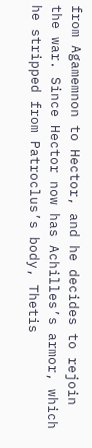from Agamemnon to Hector, and he decides to rejoin the war. Since Hector now has Achilles’s armor, which he stripped from Patroclus’s body, Thetis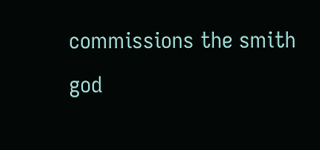commissions the smith god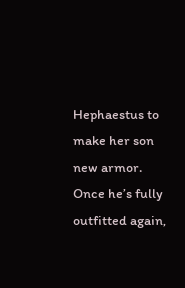Hephaestus to make her son new armor. Once he’s fully outfitted again,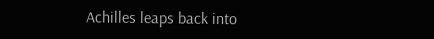Achilles leaps back into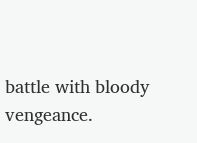battle with bloody vengeance.